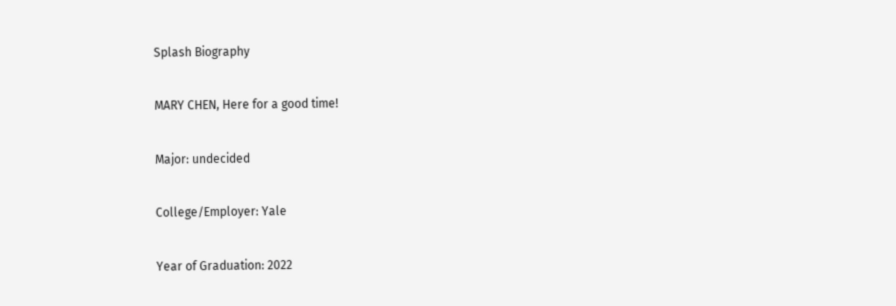Splash Biography

MARY CHEN, Here for a good time!

Major: undecided

College/Employer: Yale

Year of Graduation: 2022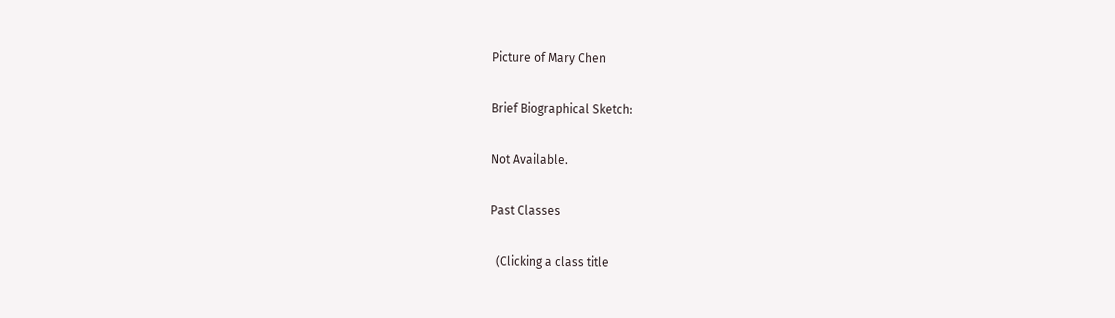Picture of Mary Chen

Brief Biographical Sketch:

Not Available.

Past Classes

  (Clicking a class title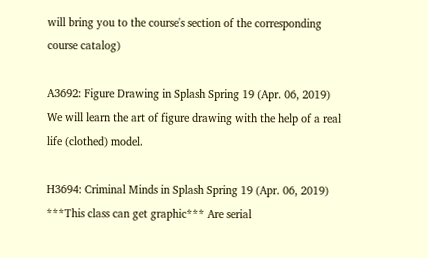will bring you to the course's section of the corresponding course catalog)

A3692: Figure Drawing in Splash Spring 19 (Apr. 06, 2019)
We will learn the art of figure drawing with the help of a real life (clothed) model.

H3694: Criminal Minds in Splash Spring 19 (Apr. 06, 2019)
***This class can get graphic*** Are serial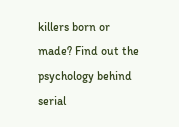killers born or made? Find out the psychology behind serial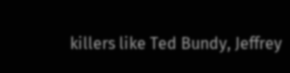killers like Ted Bundy, Jeffrey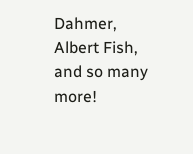Dahmer, Albert Fish, and so many more!